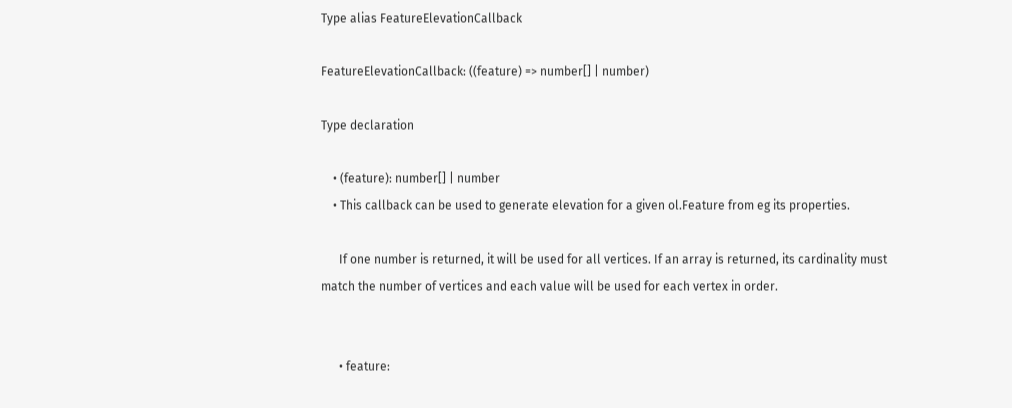Type alias FeatureElevationCallback

FeatureElevationCallback: ((feature) => number[] | number)

Type declaration

    • (feature): number[] | number
    • This callback can be used to generate elevation for a given ol.Feature from eg its properties.

      If one number is returned, it will be used for all vertices. If an array is returned, its cardinality must match the number of vertices and each value will be used for each vertex in order.


      • feature: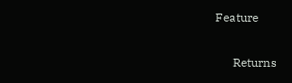Feature

      Returns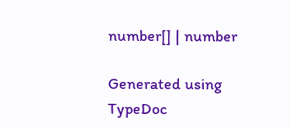number[] | number

Generated using TypeDoc